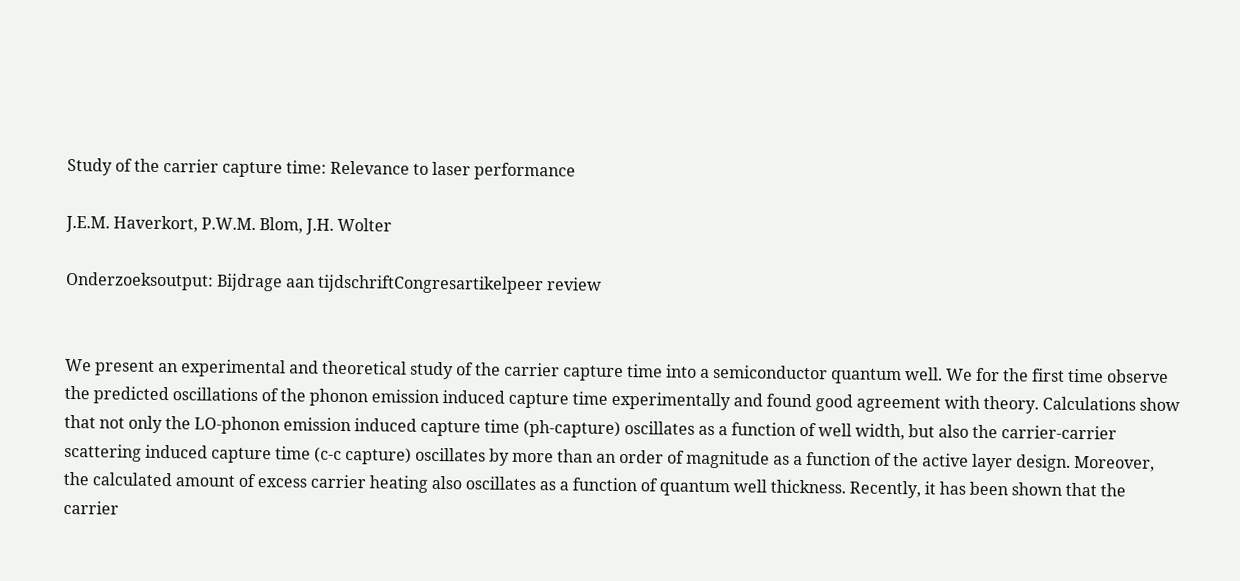Study of the carrier capture time: Relevance to laser performance

J.E.M. Haverkort, P.W.M. Blom, J.H. Wolter

Onderzoeksoutput: Bijdrage aan tijdschriftCongresartikelpeer review


We present an experimental and theoretical study of the carrier capture time into a semiconductor quantum well. We for the first time observe the predicted oscillations of the phonon emission induced capture time experimentally and found good agreement with theory. Calculations show that not only the LO-phonon emission induced capture time (ph-capture) oscillates as a function of well width, but also the carrier-carrier scattering induced capture time (c-c capture) oscillates by more than an order of magnitude as a function of the active layer design. Moreover, the calculated amount of excess carrier heating also oscillates as a function of quantum well thickness. Recently, it has been shown that the carrier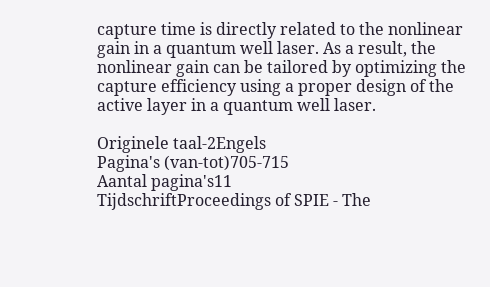capture time is directly related to the nonlinear gain in a quantum well laser. As a result, the nonlinear gain can be tailored by optimizing the capture efficiency using a proper design of the active layer in a quantum well laser.

Originele taal-2Engels
Pagina's (van-tot)705-715
Aantal pagina's11
TijdschriftProceedings of SPIE - The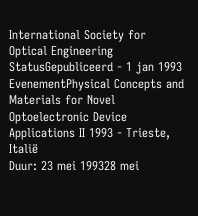International Society for Optical Engineering
StatusGepubliceerd - 1 jan 1993
EvenementPhysical Concepts and Materials for Novel Optoelectronic Device Applications II 1993 - Trieste, Italië
Duur: 23 mei 199328 mei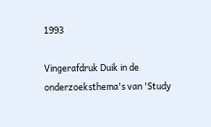1993

Vingerafdruk Duik in de onderzoeksthema's van 'Study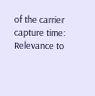of the carrier capture time: Relevance to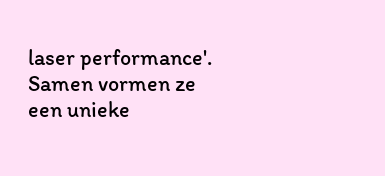laser performance'. Samen vormen ze een unieke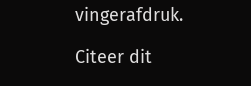vingerafdruk.

Citeer dit